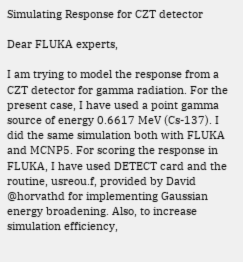Simulating Response for CZT detector

Dear FLUKA experts,

I am trying to model the response from a CZT detector for gamma radiation. For the present case, I have used a point gamma source of energy 0.6617 MeV (Cs-137). I did the same simulation both with FLUKA and MCNP5. For scoring the response in FLUKA, I have used DETECT card and the routine, usreou.f, provided by David @horvathd for implementing Gaussian energy broadening. Also, to increase simulation efficiency,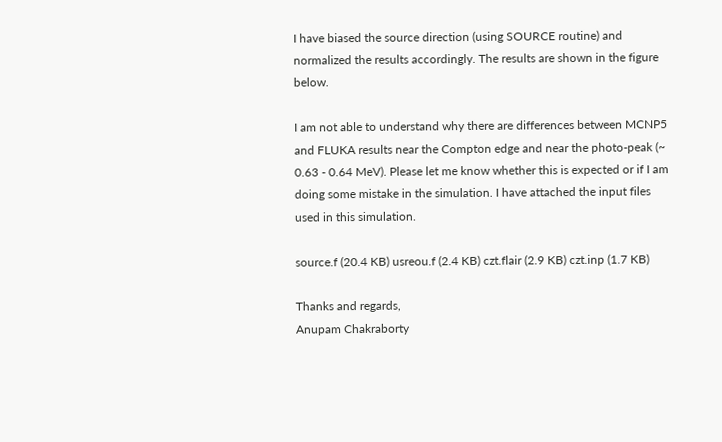I have biased the source direction (using SOURCE routine) and normalized the results accordingly. The results are shown in the figure below.

I am not able to understand why there are differences between MCNP5 and FLUKA results near the Compton edge and near the photo-peak (~ 0.63 - 0.64 MeV). Please let me know whether this is expected or if I am doing some mistake in the simulation. I have attached the input files used in this simulation.

source.f (20.4 KB) usreou.f (2.4 KB) czt.flair (2.9 KB) czt.inp (1.7 KB)

Thanks and regards,
Anupam Chakraborty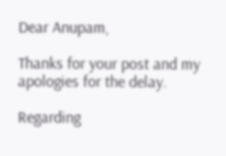Dear Anupam,

Thanks for your post and my apologies for the delay.

Regarding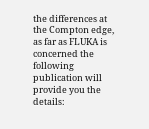the differences at the Compton edge, as far as FLUKA is concerned the following publication will provide you the details: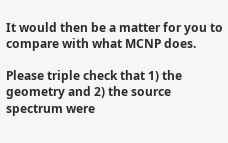It would then be a matter for you to compare with what MCNP does.

Please triple check that 1) the geometry and 2) the source spectrum were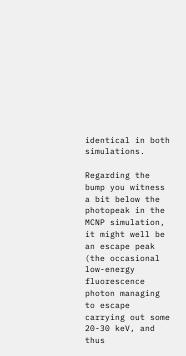identical in both simulations.

Regarding the bump you witness a bit below the photopeak in the MCNP simulation, it might well be an escape peak (the occasional low-energy fluorescence photon managing to escape carrying out some 20-30 keV, and thus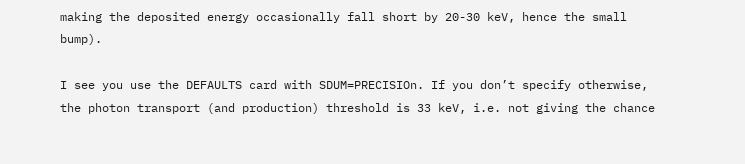making the deposited energy occasionally fall short by 20-30 keV, hence the small bump).

I see you use the DEFAULTS card with SDUM=PRECISIOn. If you don’t specify otherwise, the photon transport (and production) threshold is 33 keV, i.e. not giving the chance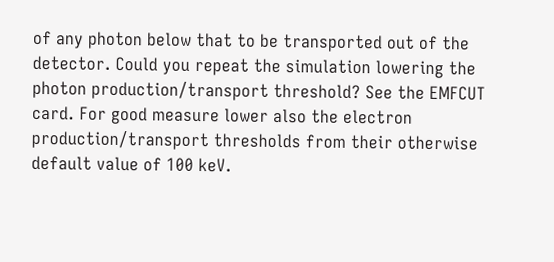of any photon below that to be transported out of the detector. Could you repeat the simulation lowering the photon production/transport threshold? See the EMFCUT card. For good measure lower also the electron production/transport thresholds from their otherwise default value of 100 keV.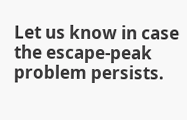Let us know in case the escape-peak problem persists.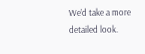We’d take a more detailed look.